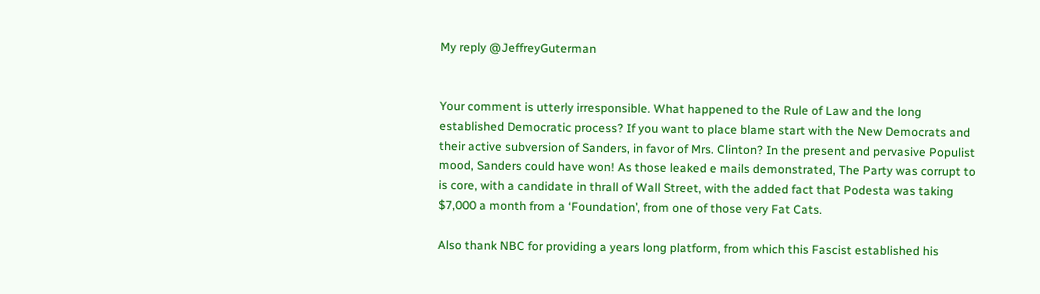My reply @JeffreyGuterman


Your comment is utterly irresponsible. What happened to the Rule of Law and the long established Democratic process? If you want to place blame start with the New Democrats and their active subversion of Sanders, in favor of Mrs. Clinton? In the present and pervasive Populist mood, Sanders could have won! As those leaked e mails demonstrated, The Party was corrupt to is core, with a candidate in thrall of Wall Street, with the added fact that Podesta was taking $7,000 a month from a ‘Foundation’, from one of those very Fat Cats.

Also thank NBC for providing a years long platform, from which this Fascist established his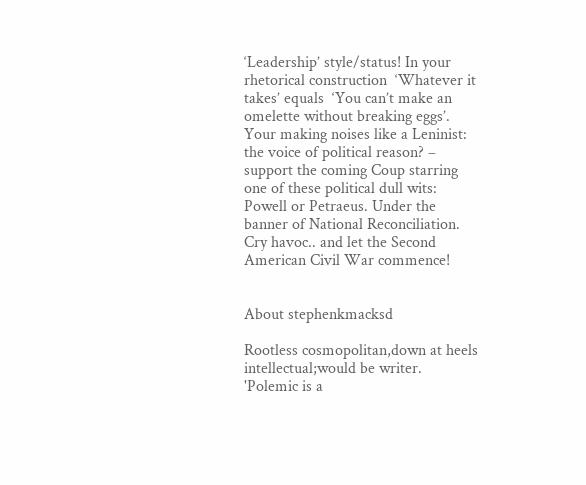‘Leadership’ style/status! In your rhetorical construction  ‘Whatever it takes’ equals  ‘You can’t make an omelette without breaking eggs’. Your making noises like a Leninist: the voice of political reason? – support the coming Coup starring one of these political dull wits: Powell or Petraeus. Under the banner of National Reconciliation. Cry havoc.. and let the Second American Civil War commence!


About stephenkmacksd

Rootless cosmopolitan,down at heels intellectual;would be writer. 'Polemic is a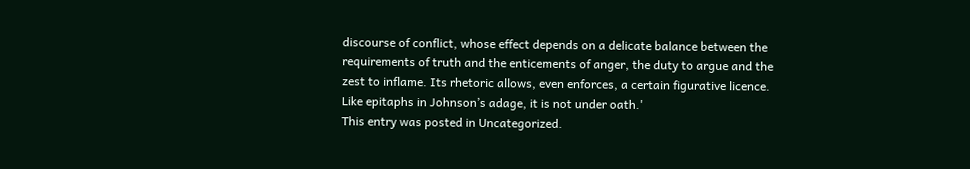discourse of conflict, whose effect depends on a delicate balance between the requirements of truth and the enticements of anger, the duty to argue and the zest to inflame. Its rhetoric allows, even enforces, a certain figurative licence. Like epitaphs in Johnson’s adage, it is not under oath.'
This entry was posted in Uncategorized.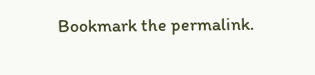Bookmark the permalink.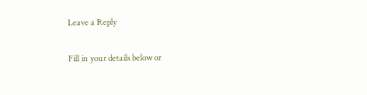Leave a Reply

Fill in your details below or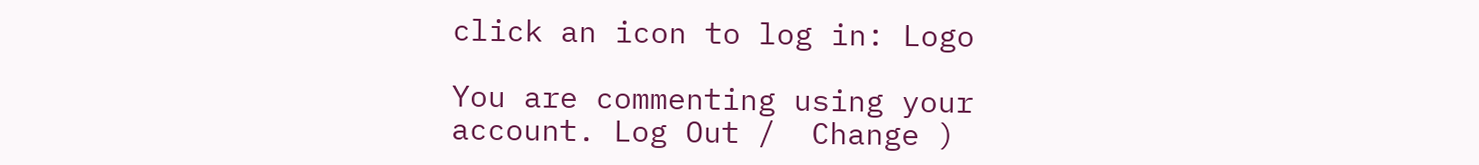click an icon to log in: Logo

You are commenting using your account. Log Out /  Change )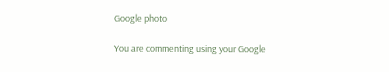Google photo

You are commenting using your Google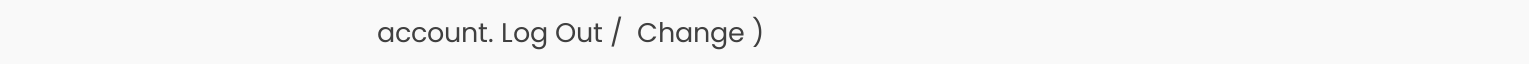account. Log Out /  Change )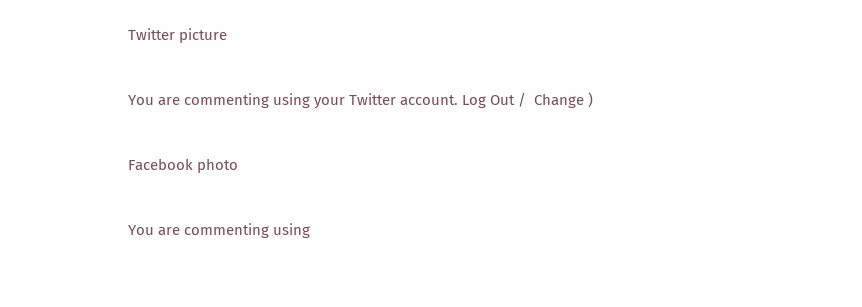Twitter picture

You are commenting using your Twitter account. Log Out /  Change )

Facebook photo

You are commenting using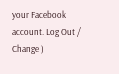your Facebook account. Log Out /  Change )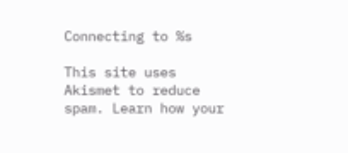Connecting to %s

This site uses Akismet to reduce spam. Learn how your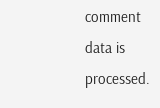comment data is processed.